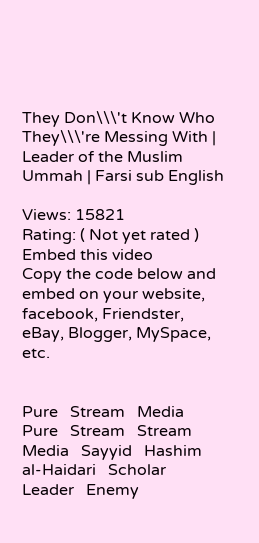They Don\\\'t Know Who They\\\'re Messing With | Leader of the Muslim Ummah | Farsi sub English

Views: 15821
Rating: ( Not yet rated )
Embed this video
Copy the code below and embed on your website, facebook, Friendster, eBay, Blogger, MySpace, etc.


Pure   Stream   Media   Pure   Stream   Stream   Media   Sayyid   Hashim   al-Haidari   Scholar   Leader   Enemy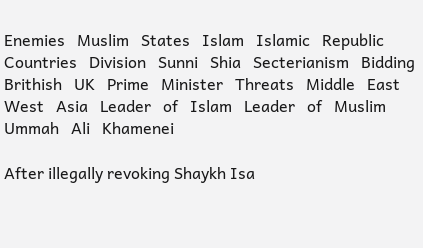Enemies   Muslim   States   Islam   Islamic   Republic   Countries   Division   Sunni   Shia   Secterianism   Bidding   Brithish   UK   Prime   Minister   Threats   Middle   East   West   Asia   Leader   of   Islam   Leader   of   Muslim   Ummah   Ali   Khamenei

After illegally revoking Shaykh Isa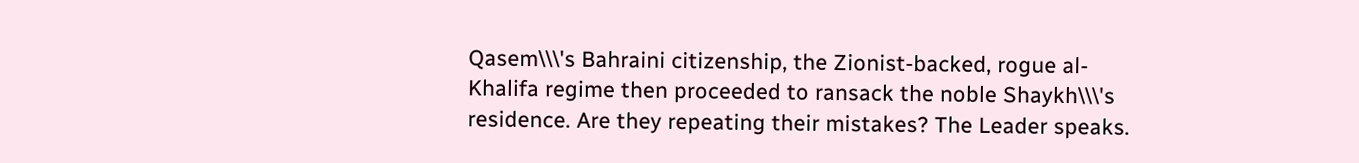Qasem\\\'s Bahraini citizenship, the Zionist-backed, rogue al-Khalifa regime then proceeded to ransack the noble Shaykh\\\'s residence. Are they repeating their mistakes? The Leader speaks.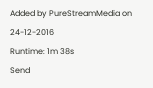Added by PureStreamMedia on 24-12-2016
Runtime: 1m 38s
Send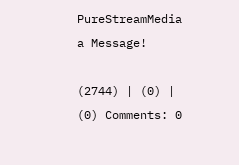PureStreamMedia a Message!

(2744) | (0) | (0) Comments: 0